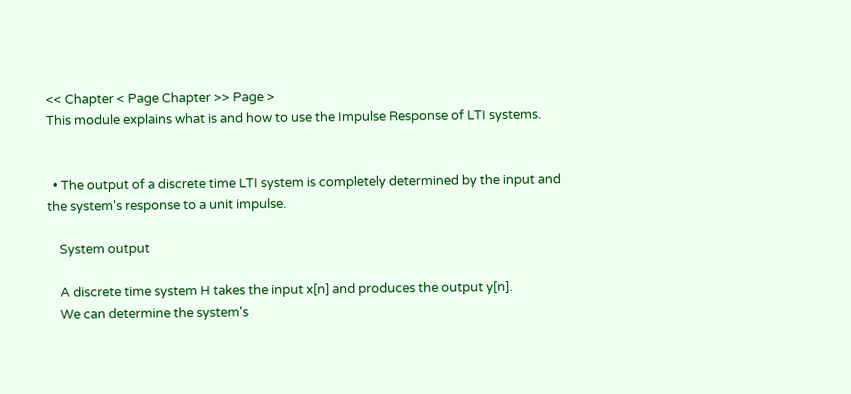<< Chapter < Page Chapter >> Page >
This module explains what is and how to use the Impulse Response of LTI systems.


  • The output of a discrete time LTI system is completely determined by the input and the system's response to a unit impulse.

    System output

    A discrete time system H takes the input x[n] and produces the output y[n].
    We can determine the system's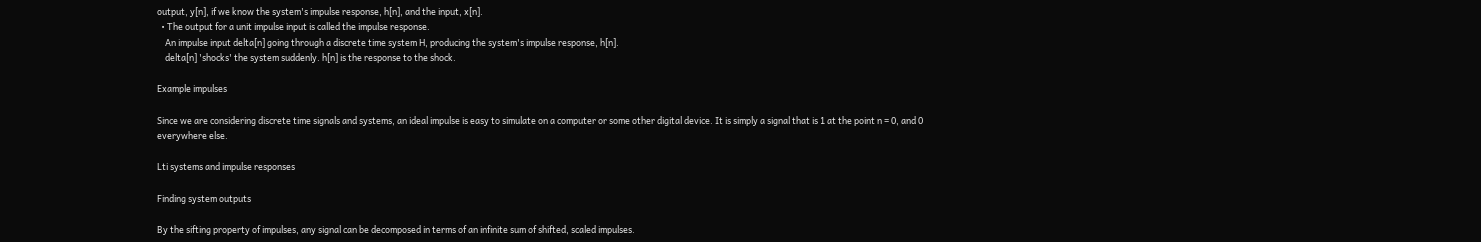output, y[n], if we know the system's impulse response, h[n], and the input, x[n].
  • The output for a unit impulse input is called the impulse response.
    An impulse input delta[n] going through a discrete time system H, producing the system's impulse response, h[n].
    delta[n] 'shocks' the system suddenly. h[n] is the response to the shock.

Example impulses

Since we are considering discrete time signals and systems, an ideal impulse is easy to simulate on a computer or some other digital device. It is simply a signal that is 1 at the point n = 0, and 0 everywhere else.

Lti systems and impulse responses

Finding system outputs

By the sifting property of impulses, any signal can be decomposed in terms of an infinite sum of shifted, scaled impulses.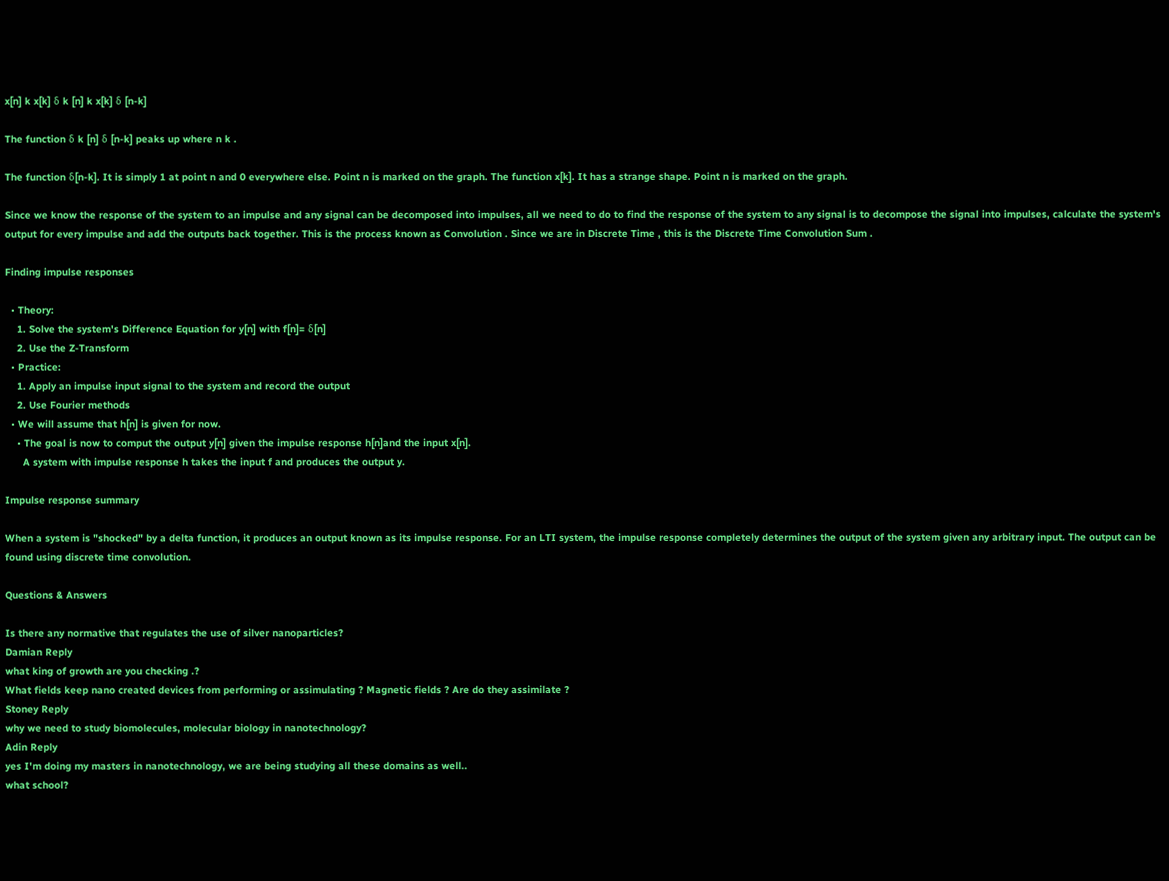x[n] k x[k] δ k [n] k x[k] δ [n-k]

The function δ k [n] δ [n-k] peaks up where n k .

The function δ[n-k]. It is simply 1 at point n and 0 everywhere else. Point n is marked on the graph. The function x[k]. It has a strange shape. Point n is marked on the graph.

Since we know the response of the system to an impulse and any signal can be decomposed into impulses, all we need to do to find the response of the system to any signal is to decompose the signal into impulses, calculate the system's output for every impulse and add the outputs back together. This is the process known as Convolution . Since we are in Discrete Time , this is the Discrete Time Convolution Sum .

Finding impulse responses

  • Theory:
    1. Solve the system's Difference Equation for y[n] with f[n]= δ[n]
    2. Use the Z-Transform
  • Practice:
    1. Apply an impulse input signal to the system and record the output
    2. Use Fourier methods
  • We will assume that h[n] is given for now.
    • The goal is now to comput the output y[n] given the impulse response h[n]and the input x[n].
      A system with impulse response h takes the input f and produces the output y.

Impulse response summary

When a system is "shocked" by a delta function, it produces an output known as its impulse response. For an LTI system, the impulse response completely determines the output of the system given any arbitrary input. The output can be found using discrete time convolution.

Questions & Answers

Is there any normative that regulates the use of silver nanoparticles?
Damian Reply
what king of growth are you checking .?
What fields keep nano created devices from performing or assimulating ? Magnetic fields ? Are do they assimilate ?
Stoney Reply
why we need to study biomolecules, molecular biology in nanotechnology?
Adin Reply
yes I'm doing my masters in nanotechnology, we are being studying all these domains as well..
what school?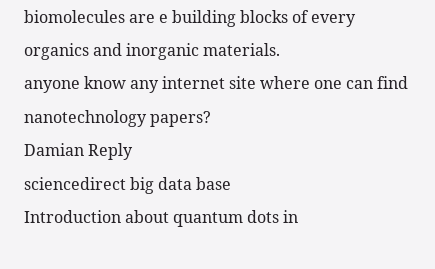biomolecules are e building blocks of every organics and inorganic materials.
anyone know any internet site where one can find nanotechnology papers?
Damian Reply
sciencedirect big data base
Introduction about quantum dots in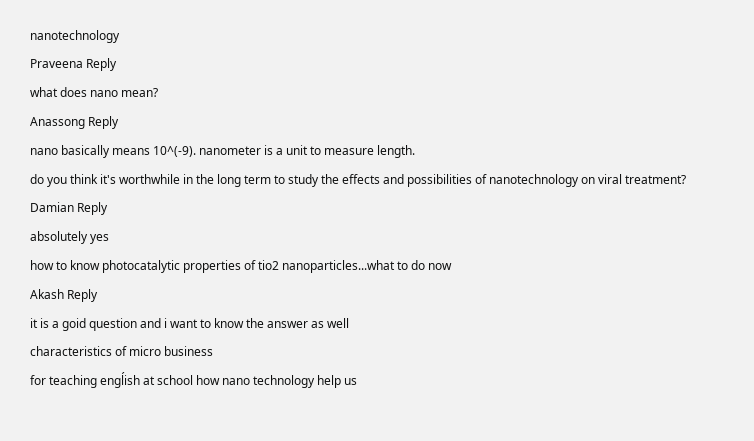nanotechnology
Praveena Reply
what does nano mean?
Anassong Reply
nano basically means 10^(-9). nanometer is a unit to measure length.
do you think it's worthwhile in the long term to study the effects and possibilities of nanotechnology on viral treatment?
Damian Reply
absolutely yes
how to know photocatalytic properties of tio2 nanoparticles...what to do now
Akash Reply
it is a goid question and i want to know the answer as well
characteristics of micro business
for teaching engĺish at school how nano technology help us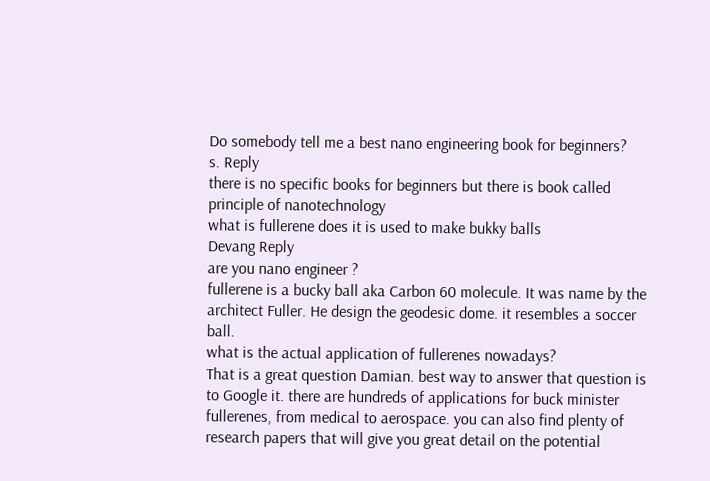Do somebody tell me a best nano engineering book for beginners?
s. Reply
there is no specific books for beginners but there is book called principle of nanotechnology
what is fullerene does it is used to make bukky balls
Devang Reply
are you nano engineer ?
fullerene is a bucky ball aka Carbon 60 molecule. It was name by the architect Fuller. He design the geodesic dome. it resembles a soccer ball.
what is the actual application of fullerenes nowadays?
That is a great question Damian. best way to answer that question is to Google it. there are hundreds of applications for buck minister fullerenes, from medical to aerospace. you can also find plenty of research papers that will give you great detail on the potential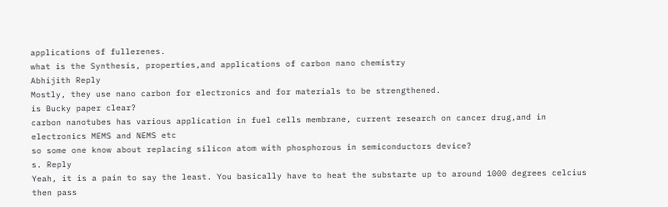applications of fullerenes.
what is the Synthesis, properties,and applications of carbon nano chemistry
Abhijith Reply
Mostly, they use nano carbon for electronics and for materials to be strengthened.
is Bucky paper clear?
carbon nanotubes has various application in fuel cells membrane, current research on cancer drug,and in electronics MEMS and NEMS etc
so some one know about replacing silicon atom with phosphorous in semiconductors device?
s. Reply
Yeah, it is a pain to say the least. You basically have to heat the substarte up to around 1000 degrees celcius then pass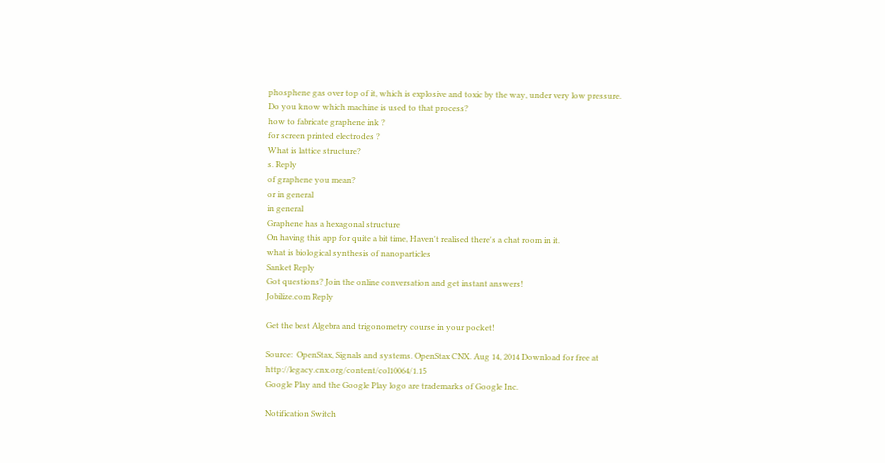phosphene gas over top of it, which is explosive and toxic by the way, under very low pressure.
Do you know which machine is used to that process?
how to fabricate graphene ink ?
for screen printed electrodes ?
What is lattice structure?
s. Reply
of graphene you mean?
or in general
in general
Graphene has a hexagonal structure
On having this app for quite a bit time, Haven't realised there's a chat room in it.
what is biological synthesis of nanoparticles
Sanket Reply
Got questions? Join the online conversation and get instant answers!
Jobilize.com Reply

Get the best Algebra and trigonometry course in your pocket!

Source:  OpenStax, Signals and systems. OpenStax CNX. Aug 14, 2014 Download for free at http://legacy.cnx.org/content/col10064/1.15
Google Play and the Google Play logo are trademarks of Google Inc.

Notification Switch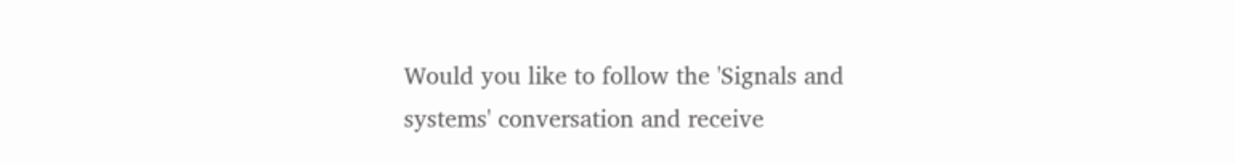Would you like to follow the 'Signals and systems' conversation and receive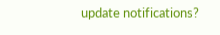update notifications?